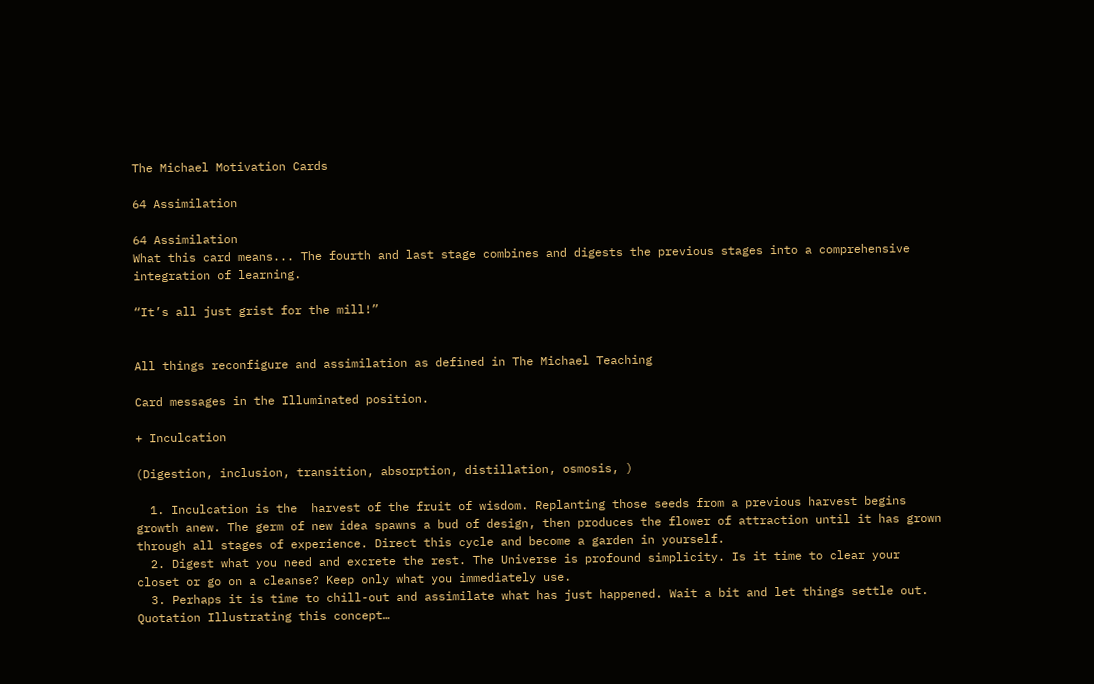The Michael Motivation Cards

64 Assimilation

64 Assimilation
What this card means... The fourth and last stage combines and digests the previous stages into a comprehensive integration of learning.

“It’s all just grist for the mill!”


All things reconfigure and assimilation as defined in The Michael Teaching

Card messages in the Illuminated position.

+ Inculcation

(Digestion, inclusion, transition, absorption, distillation, osmosis, )

  1. Inculcation is the  harvest of the fruit of wisdom. Replanting those seeds from a previous harvest begins growth anew. The germ of new idea spawns a bud of design, then produces the flower of attraction until it has grown through all stages of experience. Direct this cycle and become a garden in yourself.
  2. Digest what you need and excrete the rest. The Universe is profound simplicity. Is it time to clear your closet or go on a cleanse? Keep only what you immediately use.
  3. Perhaps it is time to chill-out and assimilate what has just happened. Wait a bit and let things settle out.
Quotation Illustrating this concept…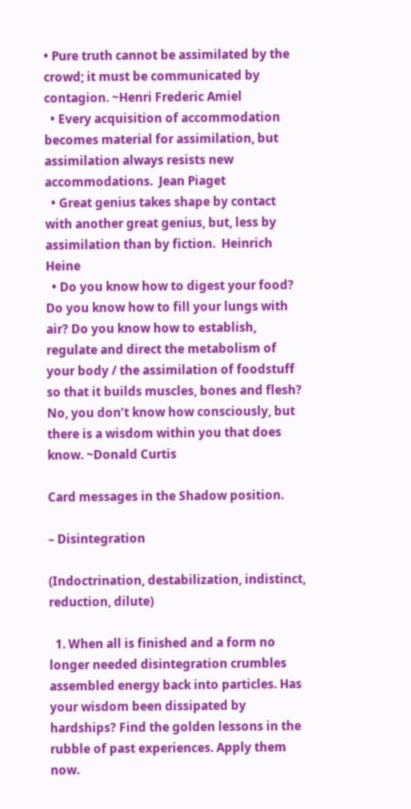• Pure truth cannot be assimilated by the crowd; it must be communicated by contagion. ~Henri Frederic Amiel
  • Every acquisition of accommodation becomes material for assimilation, but assimilation always resists new accommodations.  Jean Piaget
  • Great genius takes shape by contact with another great genius, but, less by assimilation than by fiction.  Heinrich Heine
  • Do you know how to digest your food? Do you know how to fill your lungs with air? Do you know how to establish, regulate and direct the metabolism of your body / the assimilation of foodstuff so that it builds muscles, bones and flesh? No, you don’t know how consciously, but there is a wisdom within you that does know. ~Donald Curtis

Card messages in the Shadow position.

– Disintegration

(Indoctrination, destabilization, indistinct, reduction, dilute)

  1. When all is finished and a form no longer needed disintegration crumbles assembled energy back into particles. Has your wisdom been dissipated by hardships? Find the golden lessons in the rubble of past experiences. Apply them now.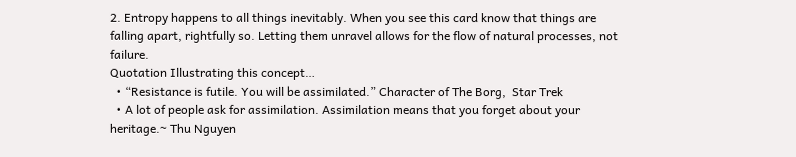2. Entropy happens to all things inevitably. When you see this card know that things are falling apart, rightfully so. Letting them unravel allows for the flow of natural processes, not failure.
Quotation Illustrating this concept…
  • “Resistance is futile. You will be assimilated.” Character of The Borg,  Star Trek
  • A lot of people ask for assimilation. Assimilation means that you forget about your heritage.~ Thu Nguyen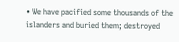• We have pacified some thousands of the islanders and buried them; destroyed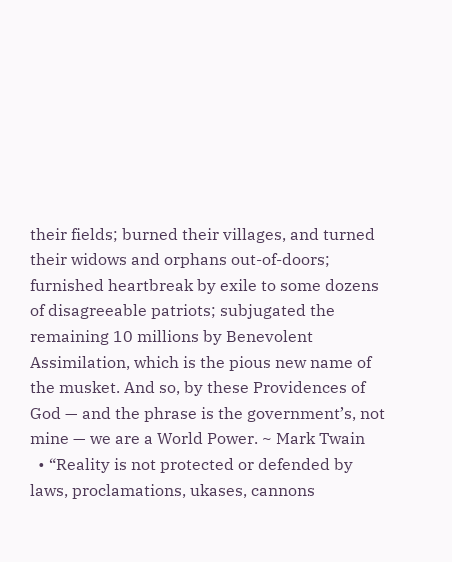their fields; burned their villages, and turned their widows and orphans out-of-doors; furnished heartbreak by exile to some dozens of disagreeable patriots; subjugated the remaining 10 millions by Benevolent Assimilation, which is the pious new name of the musket. And so, by these Providences of God — and the phrase is the government’s, not mine — we are a World Power. ~ Mark Twain
  • “Reality is not protected or defended by laws, proclamations, ukases, cannons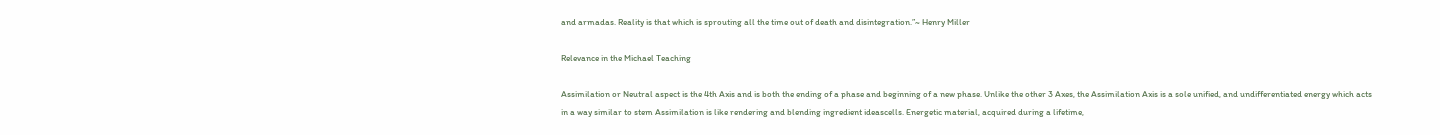and armadas. Reality is that which is sprouting all the time out of death and disintegration.”~ Henry Miller

Relevance in the Michael Teaching

Assimilation or Neutral aspect is the 4th Axis and is both the ending of a phase and beginning of a new phase. Unlike the other 3 Axes, the Assimilation Axis is a sole unified, and undifferentiated energy which acts in a way similar to stem Assimilation is like rendering and blending ingredient ideascells. Energetic material, acquired during a lifetime,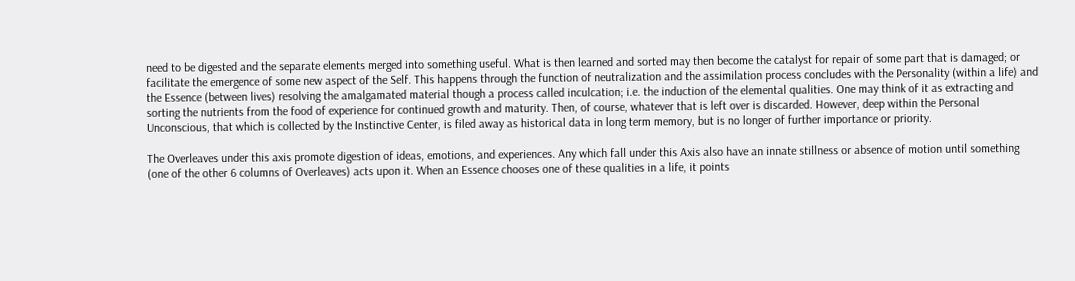need to be digested and the separate elements merged into something useful. What is then learned and sorted may then become the catalyst for repair of some part that is damaged; or facilitate the emergence of some new aspect of the Self. This happens through the function of neutralization and the assimilation process concludes with the Personality (within a life) and the Essence (between lives) resolving the amalgamated material though a process called inculcation; i.e. the induction of the elemental qualities. One may think of it as extracting and sorting the nutrients from the food of experience for continued growth and maturity. Then, of course, whatever that is left over is discarded. However, deep within the Personal Unconscious, that which is collected by the Instinctive Center, is filed away as historical data in long term memory, but is no longer of further importance or priority.

The Overleaves under this axis promote digestion of ideas, emotions, and experiences. Any which fall under this Axis also have an innate stillness or absence of motion until something (one of the other 6 columns of Overleaves) acts upon it. When an Essence chooses one of these qualities in a life, it points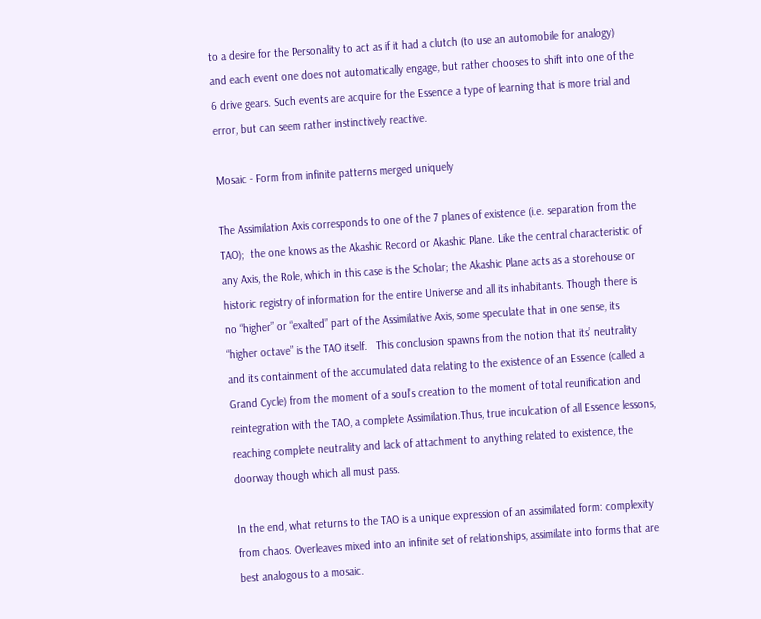to a desire for the Personality to act as if it had a clutch (to use an automobile for analogy) and each event one does not automatically engage, but rather chooses to shift into one of the 6 drive gears. Such events are acquire for the Essence a type of learning that is more trial and error, but can seem rather instinctively reactive.

Mosaic - Form from infinite patterns merged uniquely

The Assimilation Axis corresponds to one of the 7 planes of existence (i.e. separation from the TAO);  the one knows as the Akashic Record or Akashic Plane. Like the central characteristic of any Axis, the Role, which in this case is the Scholar; the Akashic Plane acts as a storehouse or historic registry of information for the entire Universe and all its inhabitants. Though there is no “higher” or “exalted” part of the Assimilative Axis, some speculate that in one sense, its “higher octave” is the TAO itself.   This conclusion spawns from the notion that its’ neutrality and its containment of the accumulated data relating to the existence of an Essence (called a Grand Cycle) from the moment of a soul’s creation to the moment of total reunification and reintegration with the TAO, a complete Assimilation.Thus, true inculcation of all Essence lessons, reaching complete neutrality and lack of attachment to anything related to existence, the doorway though which all must pass.

In the end, what returns to the TAO is a unique expression of an assimilated form: complexity from chaos. Overleaves mixed into an infinite set of relationships, assimilate into forms that are best analogous to a mosaic.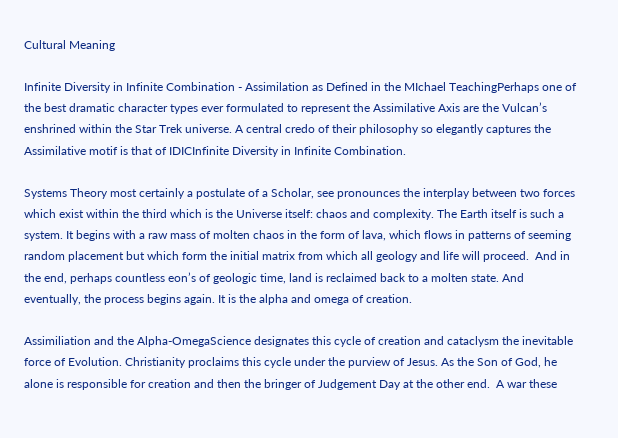Cultural Meaning

Infinite Diversity in Infinite Combination - Assimilation as Defined in the MIchael TeachingPerhaps one of the best dramatic character types ever formulated to represent the Assimilative Axis are the Vulcan’s enshrined within the Star Trek universe. A central credo of their philosophy so elegantly captures the Assimilative motif is that of IDICInfinite Diversity in Infinite Combination.

Systems Theory most certainly a postulate of a Scholar, see pronounces the interplay between two forces which exist within the third which is the Universe itself: chaos and complexity. The Earth itself is such a system. It begins with a raw mass of molten chaos in the form of lava, which flows in patterns of seeming random placement but which form the initial matrix from which all geology and life will proceed.  And in the end, perhaps countless eon’s of geologic time, land is reclaimed back to a molten state. And eventually, the process begins again. It is the alpha and omega of creation.

Assimiliation and the Alpha-OmegaScience designates this cycle of creation and cataclysm the inevitable force of Evolution. Christianity proclaims this cycle under the purview of Jesus. As the Son of God, he alone is responsible for creation and then the bringer of Judgement Day at the other end.  A war these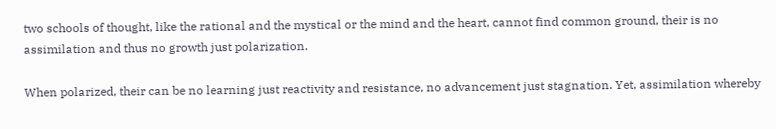two schools of thought, like the rational and the mystical or the mind and the heart, cannot find common ground, their is no assimilation and thus no growth just polarization.

When polarized, their can be no learning just reactivity and resistance, no advancement just stagnation. Yet, assimilation whereby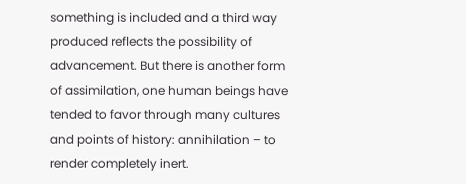something is included and a third way produced reflects the possibility of advancement. But there is another form of assimilation, one human beings have tended to favor through many cultures and points of history: annihilation – to render completely inert.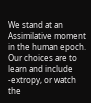We stand at an Assimilative moment in the human epoch. Our choices are to learn and include -extropy, or watch the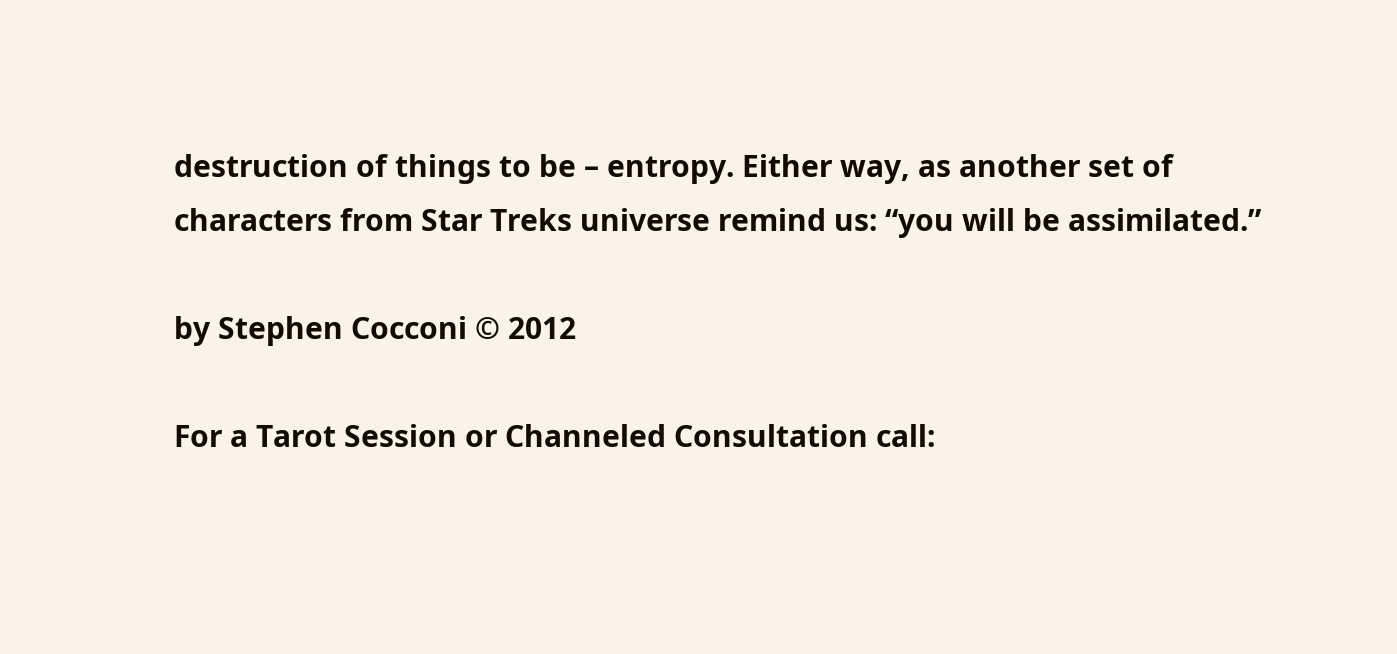destruction of things to be – entropy. Either way, as another set of characters from Star Treks universe remind us: “you will be assimilated.”

by Stephen Cocconi © 2012

For a Tarot Session or Channeled Consultation call: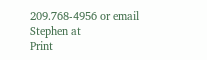209.768-4956 or email Stephen at
Print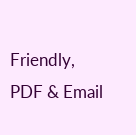Friendly, PDF & Email